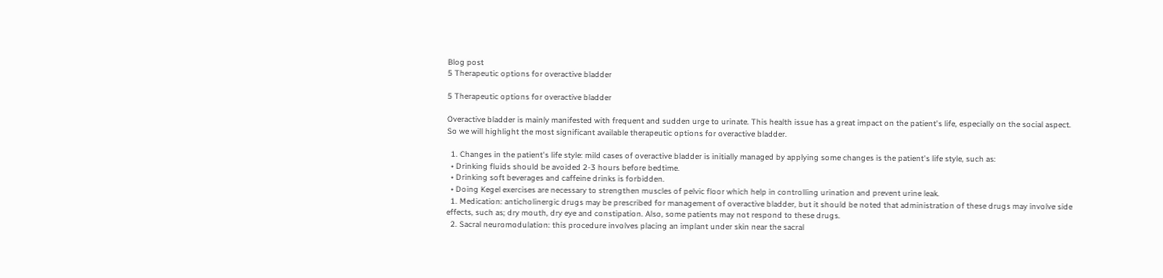Blog post
5 Therapeutic options for overactive bladder

5 Therapeutic options for overactive bladder

Overactive bladder is mainly manifested with frequent and sudden urge to urinate. This health issue has a great impact on the patient's life, especially on the social aspect. So we will highlight the most significant available therapeutic options for overactive bladder.

  1. Changes in the patient's life style: mild cases of overactive bladder is initially managed by applying some changes is the patient's life style, such as:
  • Drinking fluids should be avoided 2-3 hours before bedtime.
  • Drinking soft beverages and caffeine drinks is forbidden.
  • Doing Kegel exercises are necessary to strengthen muscles of pelvic floor which help in controlling urination and prevent urine leak.
  1. Medication: anticholinergic drugs may be prescribed for management of overactive bladder, but it should be noted that administration of these drugs may involve side effects, such as; dry mouth, dry eye and constipation. Also, some patients may not respond to these drugs.
  2. Sacral neuromodulation: this procedure involves placing an implant under skin near the sacral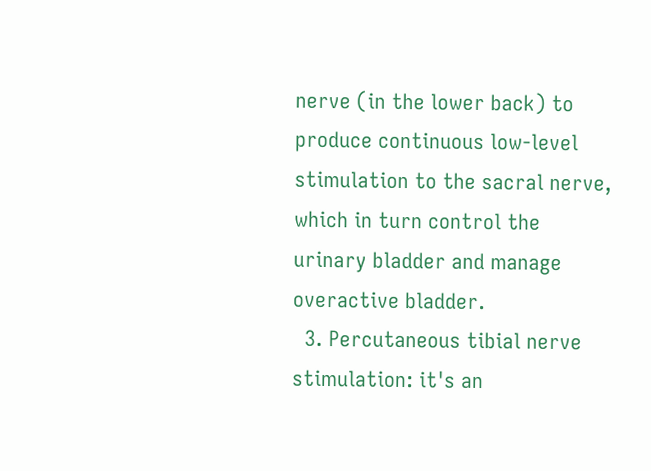nerve (in the lower back) to produce continuous low-level stimulation to the sacral nerve, which in turn control the urinary bladder and manage overactive bladder.
  3. Percutaneous tibial nerve stimulation: it's an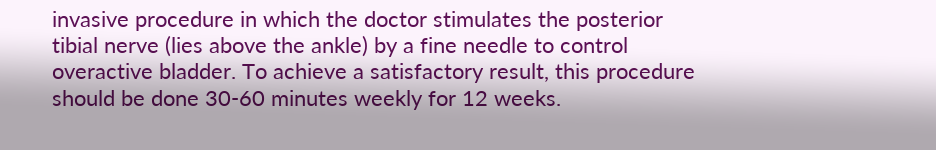invasive procedure in which the doctor stimulates the posterior tibial nerve (lies above the ankle) by a fine needle to control overactive bladder. To achieve a satisfactory result, this procedure should be done 30-60 minutes weekly for 12 weeks.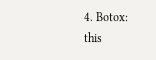4. Botox: this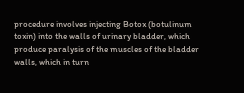procedure involves injecting Botox (botulinum toxin) into the walls of urinary bladder, which produce paralysis of the muscles of the bladder walls, which in turn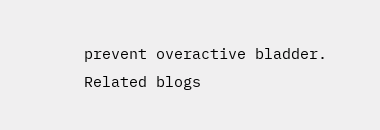prevent overactive bladder.
Related blogs